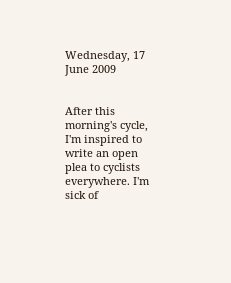Wednesday, 17 June 2009


After this morning's cycle, I'm inspired to write an open plea to cyclists everywhere. I'm sick of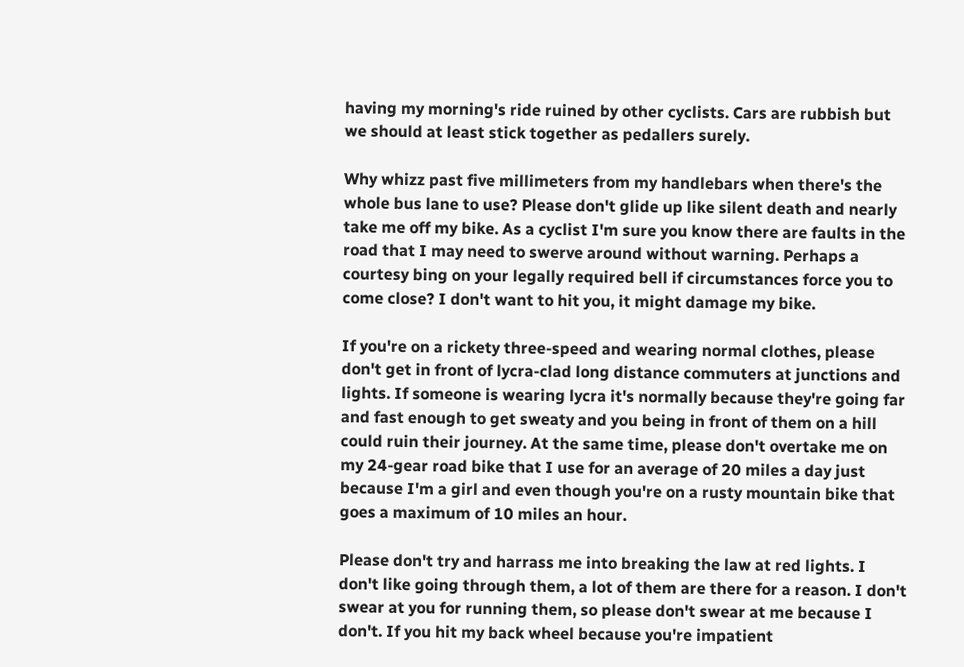having my morning's ride ruined by other cyclists. Cars are rubbish but we should at least stick together as pedallers surely.

Why whizz past five millimeters from my handlebars when there's the whole bus lane to use? Please don't glide up like silent death and nearly take me off my bike. As a cyclist I'm sure you know there are faults in the road that I may need to swerve around without warning. Perhaps a courtesy bing on your legally required bell if circumstances force you to come close? I don't want to hit you, it might damage my bike.

If you're on a rickety three-speed and wearing normal clothes, please don't get in front of lycra-clad long distance commuters at junctions and lights. If someone is wearing lycra it's normally because they're going far and fast enough to get sweaty and you being in front of them on a hill could ruin their journey. At the same time, please don't overtake me on my 24-gear road bike that I use for an average of 20 miles a day just because I'm a girl and even though you're on a rusty mountain bike that goes a maximum of 10 miles an hour.

Please don't try and harrass me into breaking the law at red lights. I don't like going through them, a lot of them are there for a reason. I don't swear at you for running them, so please don't swear at me because I don't. If you hit my back wheel because you're impatient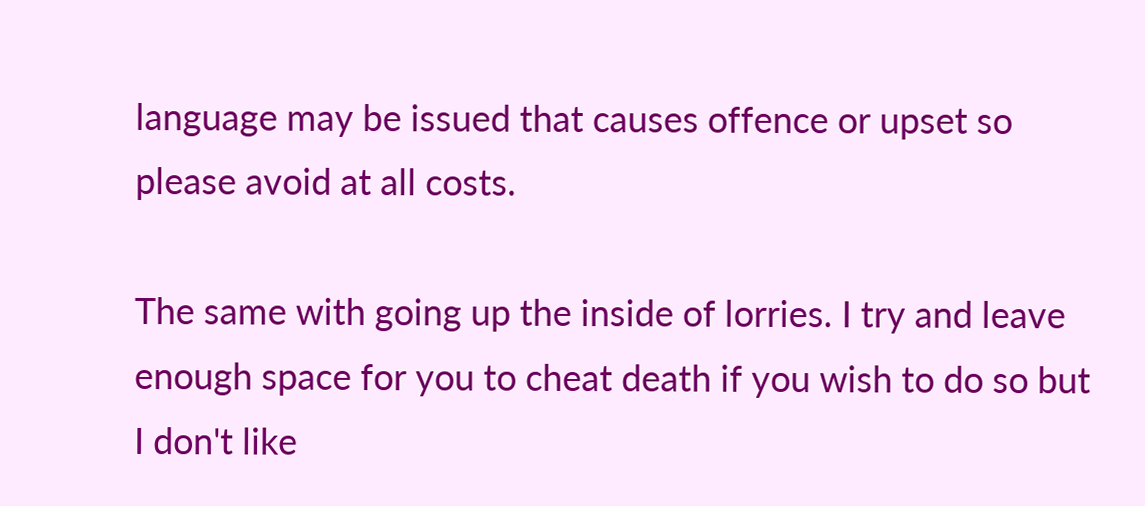language may be issued that causes offence or upset so please avoid at all costs.

The same with going up the inside of lorries. I try and leave enough space for you to cheat death if you wish to do so but I don't like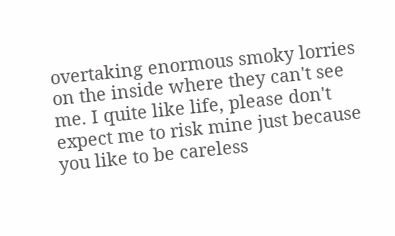overtaking enormous smoky lorries on the inside where they can't see me. I quite like life, please don't expect me to risk mine just because you like to be careless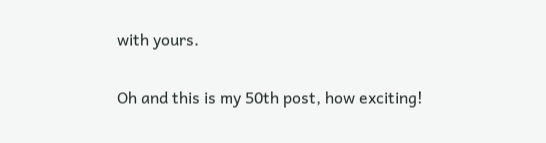with yours.


Oh and this is my 50th post, how exciting!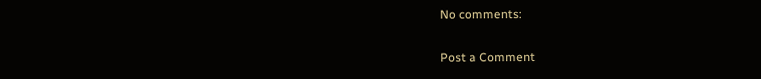No comments:

Post a Comment